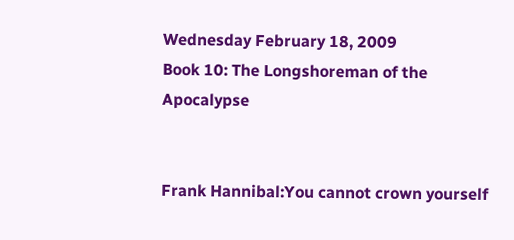Wednesday February 18, 2009
Book 10: The Longshoreman of the Apocalypse


Frank Hannibal:You cannot crown yourself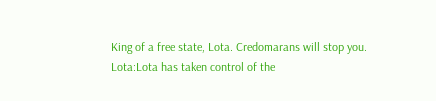King of a free state, Lota. Credomarans will stop you.
Lota:Lota has taken control of the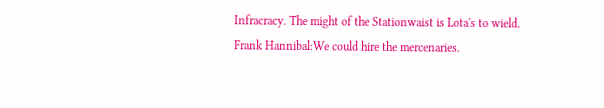Infracracy. The might of the Stationwaist is Lota's to wield.
Frank Hannibal:We could hire the mercenaries.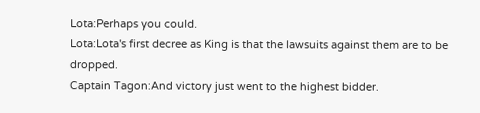Lota:Perhaps you could.
Lota:Lota's first decree as King is that the lawsuits against them are to be dropped.
Captain Tagon:And victory just went to the highest bidder.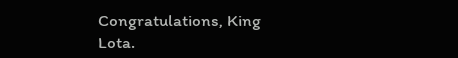Congratulations, King Lota.